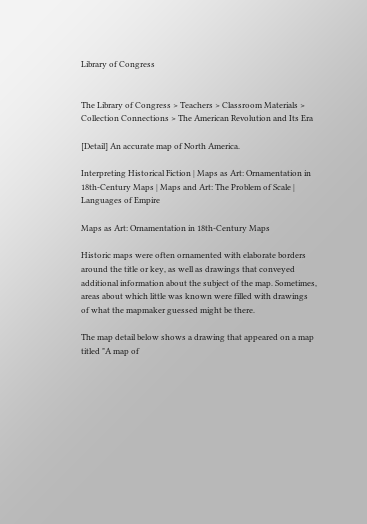Library of Congress


The Library of Congress > Teachers > Classroom Materials > Collection Connections > The American Revolution and Its Era

[Detail] An accurate map of North America.

Interpreting Historical Fiction | Maps as Art: Ornamentation in 18th-Century Maps | Maps and Art: The Problem of Scale | Languages of Empire

Maps as Art: Ornamentation in 18th-Century Maps

Historic maps were often ornamented with elaborate borders around the title or key, as well as drawings that conveyed additional information about the subject of the map. Sometimes, areas about which little was known were filled with drawings of what the mapmaker guessed might be there.

The map detail below shows a drawing that appeared on a map titled "A map of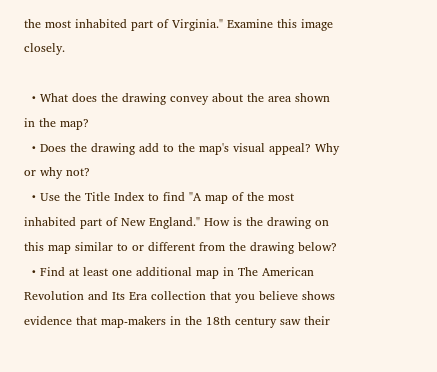the most inhabited part of Virginia." Examine this image closely.

  • What does the drawing convey about the area shown in the map?
  • Does the drawing add to the map's visual appeal? Why or why not?
  • Use the Title Index to find "A map of the most inhabited part of New England." How is the drawing on this map similar to or different from the drawing below?
  • Find at least one additional map in The American Revolution and Its Era collection that you believe shows evidence that map-makers in the 18th century saw their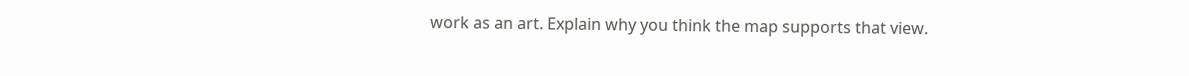work as an art. Explain why you think the map supports that view.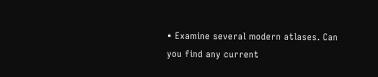• Examine several modern atlases. Can you find any current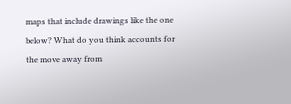maps that include drawings like the one below? What do you think accounts for the move away from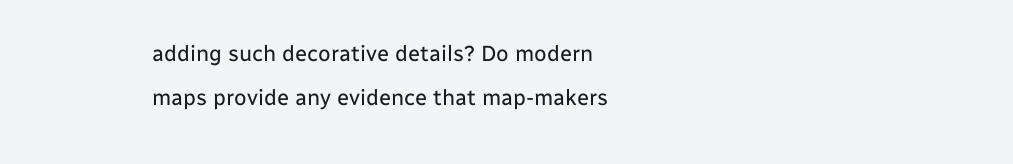adding such decorative details? Do modern maps provide any evidence that map-makers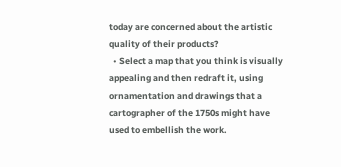today are concerned about the artistic quality of their products?
  • Select a map that you think is visually appealing and then redraft it, using ornamentation and drawings that a cartographer of the 1750s might have used to embellish the work.